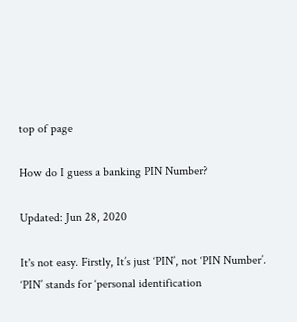top of page

How do I guess a banking PIN Number?

Updated: Jun 28, 2020

It's not easy. Firstly, It’s just ‘PIN’, not ‘PIN Number’. ‘PIN’ stands for ‘personal identification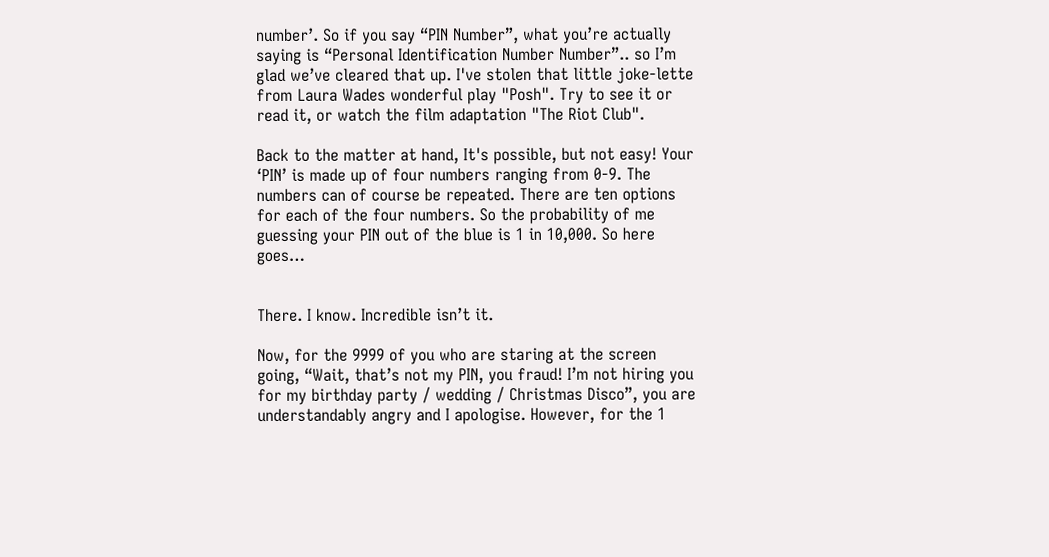number’. So if you say “PIN Number”, what you’re actually saying is “Personal Identification Number Number”.. so I’m glad we’ve cleared that up. I've stolen that little joke-lette from Laura Wades wonderful play "Posh". Try to see it or read it, or watch the film adaptation "The Riot Club".

Back to the matter at hand, It's possible, but not easy! Your ‘PIN’ is made up of four numbers ranging from 0-9. The numbers can of course be repeated. There are ten options for each of the four numbers. So the probability of me guessing your PIN out of the blue is 1 in 10,000. So here goes…


There. I know. Incredible isn’t it.

Now, for the 9999 of you who are staring at the screen going, “Wait, that’s not my PIN, you fraud! I’m not hiring you for my birthday party / wedding / Christmas Disco”, you are understandably angry and I apologise. However, for the 1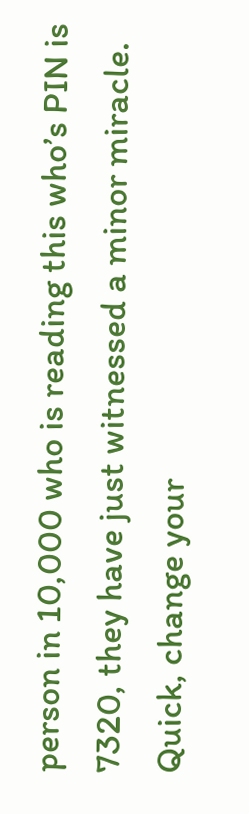person in 10,000 who is reading this who’s PIN is 7320, they have just witnessed a minor miracle. Quick, change your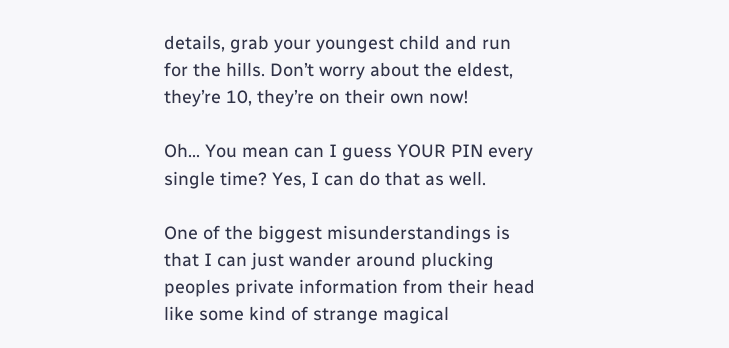details, grab your youngest child and run for the hills. Don’t worry about the eldest, they’re 10, they’re on their own now!

Oh… You mean can I guess YOUR PIN every single time? Yes, I can do that as well.

One of the biggest misunderstandings is that I can just wander around plucking peoples private information from their head like some kind of strange magical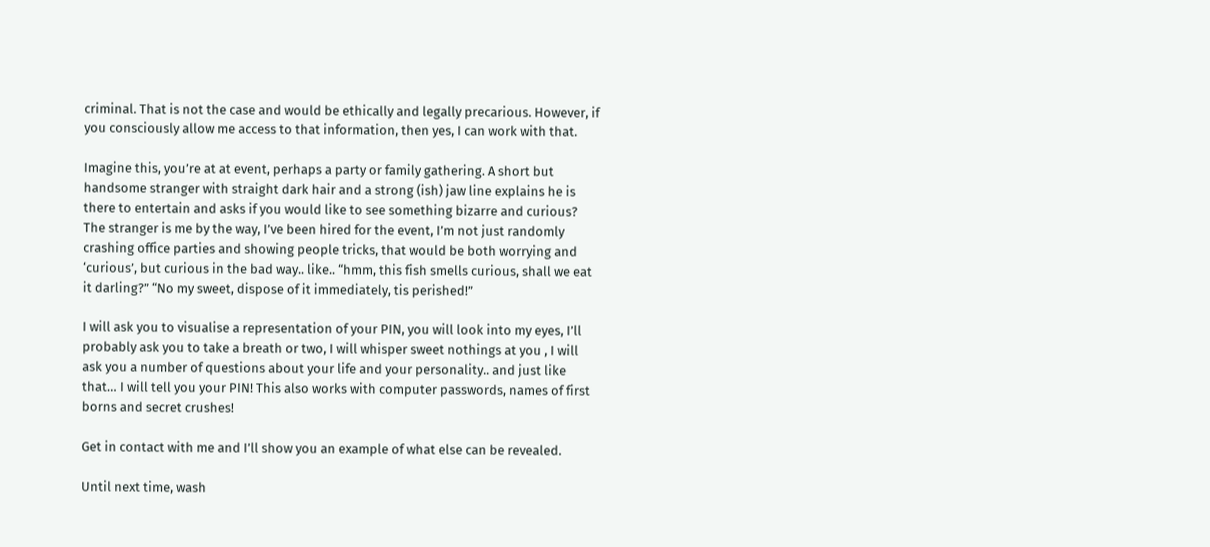criminal. That is not the case and would be ethically and legally precarious. However, if you consciously allow me access to that information, then yes, I can work with that.

Imagine this, you’re at at event, perhaps a party or family gathering. A short but handsome stranger with straight dark hair and a strong (ish) jaw line explains he is there to entertain and asks if you would like to see something bizarre and curious? The stranger is me by the way, I’ve been hired for the event, I’m not just randomly crashing office parties and showing people tricks, that would be both worrying and ‘curious’, but curious in the bad way.. like.. “hmm, this fish smells curious, shall we eat it darling?” “No my sweet, dispose of it immediately, tis perished!”

I will ask you to visualise a representation of your PIN, you will look into my eyes, I’ll probably ask you to take a breath or two, I will whisper sweet nothings at you , I will ask you a number of questions about your life and your personality.. and just like that… I will tell you your PIN! This also works with computer passwords, names of first borns and secret crushes!

Get in contact with me and I’ll show you an example of what else can be revealed.

Until next time, wash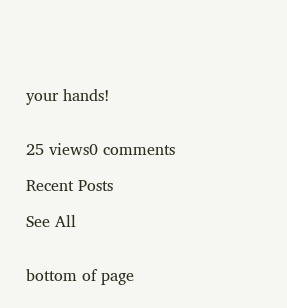your hands!


25 views0 comments

Recent Posts

See All


bottom of page